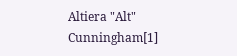Altiera "Alt" Cunningham[1]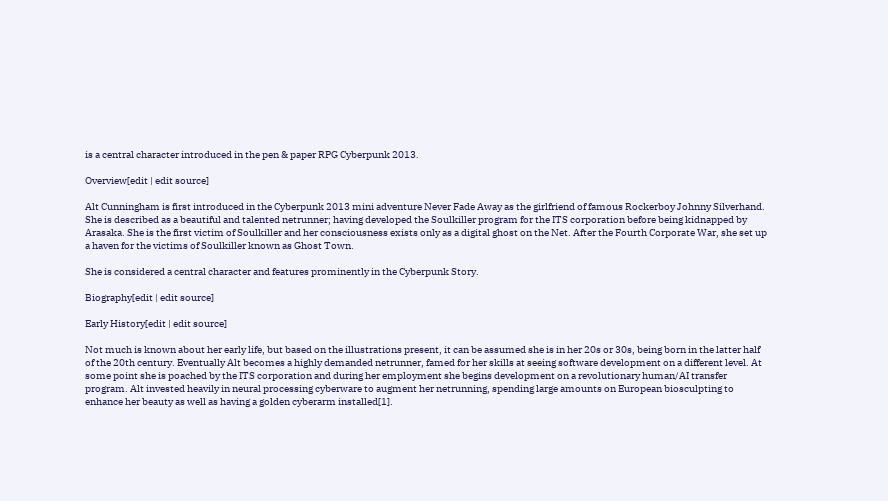is a central character introduced in the pen & paper RPG Cyberpunk 2013.

Overview[edit | edit source]

Alt Cunningham is first introduced in the Cyberpunk 2013 mini adventure Never Fade Away as the girlfriend of famous Rockerboy Johnny Silverhand. She is described as a beautiful and talented netrunner; having developed the Soulkiller program for the ITS corporation before being kidnapped by Arasaka. She is the first victim of Soulkiller and her consciousness exists only as a digital ghost on the Net. After the Fourth Corporate War, she set up a haven for the victims of Soulkiller known as Ghost Town.

She is considered a central character and features prominently in the Cyberpunk Story.

Biography[edit | edit source]

Early History[edit | edit source]

Not much is known about her early life, but based on the illustrations present, it can be assumed she is in her 20s or 30s, being born in the latter half of the 20th century. Eventually Alt becomes a highly demanded netrunner, famed for her skills at seeing software development on a different level. At some point she is poached by the ITS corporation and during her employment she begins development on a revolutionary human/AI transfer program. Alt invested heavily in neural processing cyberware to augment her netrunning, spending large amounts on European biosculpting to enhance her beauty as well as having a golden cyberarm installed[1].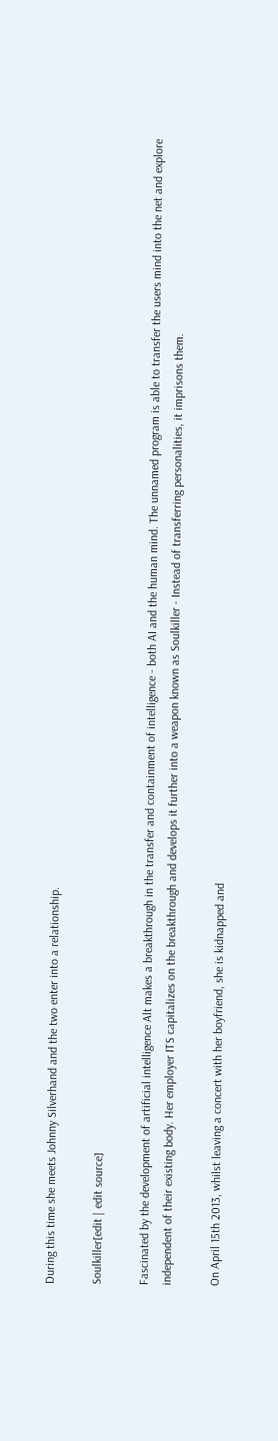During this time she meets Johnny Silverhand and the two enter into a relationship.

Soulkiller[edit | edit source]

Fascinated by the development of artificial intelligence Alt makes a breakthrough in the transfer and containment of intelligence - both AI and the human mind. The unnamed program is able to transfer the users mind into the net and explore independent of their existing body. Her employer ITS capitalizes on the breakthrough and develops it further into a weapon known as Soulkiller - Instead of transferring personalities, it imprisons them.

On April 15th 2013, whilst leaving a concert with her boyfriend, she is kidnapped and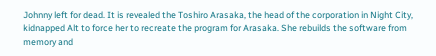Johnny left for dead. It is revealed the Toshiro Arasaka, the head of the corporation in Night City, kidnapped Alt to force her to recreate the program for Arasaka. She rebuilds the software from memory and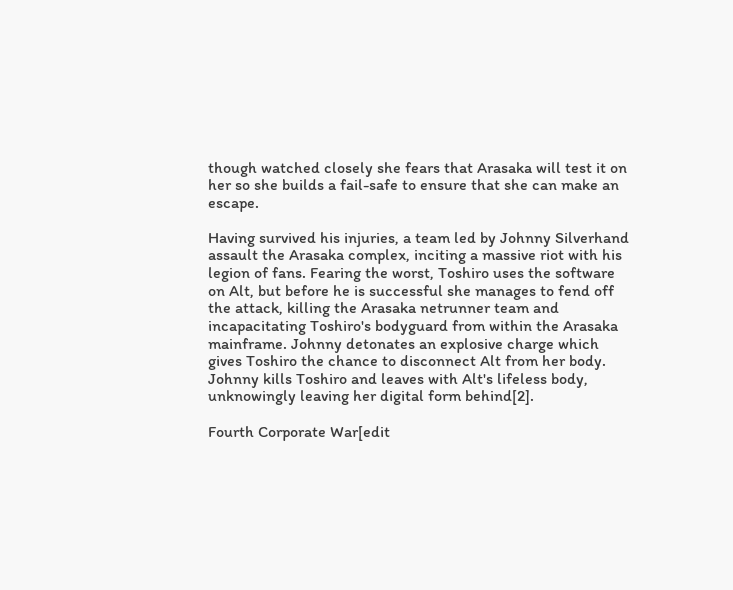though watched closely she fears that Arasaka will test it on her so she builds a fail-safe to ensure that she can make an escape.

Having survived his injuries, a team led by Johnny Silverhand assault the Arasaka complex, inciting a massive riot with his legion of fans. Fearing the worst, Toshiro uses the software on Alt, but before he is successful she manages to fend off the attack, killing the Arasaka netrunner team and incapacitating Toshiro's bodyguard from within the Arasaka mainframe. Johnny detonates an explosive charge which gives Toshiro the chance to disconnect Alt from her body. Johnny kills Toshiro and leaves with Alt's lifeless body, unknowingly leaving her digital form behind[2].

Fourth Corporate War[edit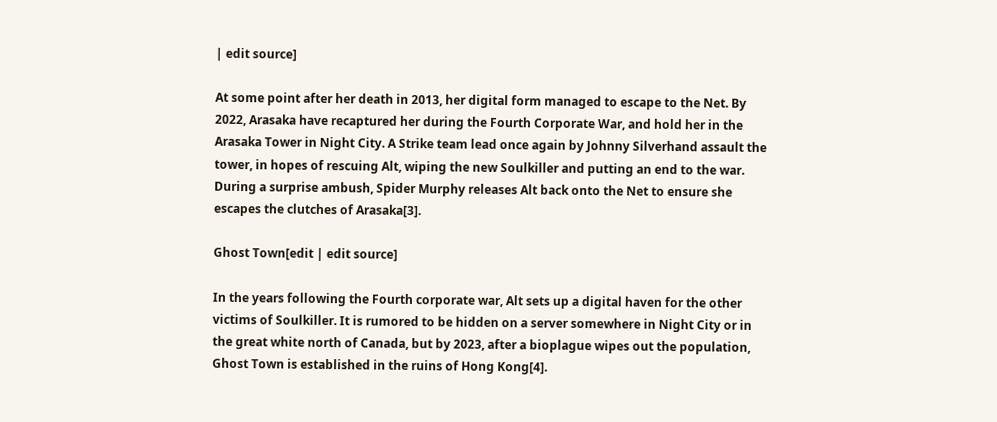| edit source]

At some point after her death in 2013, her digital form managed to escape to the Net. By 2022, Arasaka have recaptured her during the Fourth Corporate War, and hold her in the Arasaka Tower in Night City. A Strike team lead once again by Johnny Silverhand assault the tower, in hopes of rescuing Alt, wiping the new Soulkiller and putting an end to the war. During a surprise ambush, Spider Murphy releases Alt back onto the Net to ensure she escapes the clutches of Arasaka[3].

Ghost Town[edit | edit source]

In the years following the Fourth corporate war, Alt sets up a digital haven for the other victims of Soulkiller. It is rumored to be hidden on a server somewhere in Night City or in the great white north of Canada, but by 2023, after a bioplague wipes out the population, Ghost Town is established in the ruins of Hong Kong[4].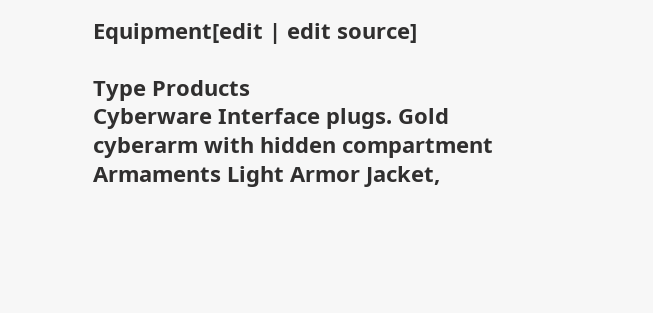Equipment[edit | edit source]

Type Products
Cyberware Interface plugs. Gold cyberarm with hidden compartment
Armaments Light Armor Jacket,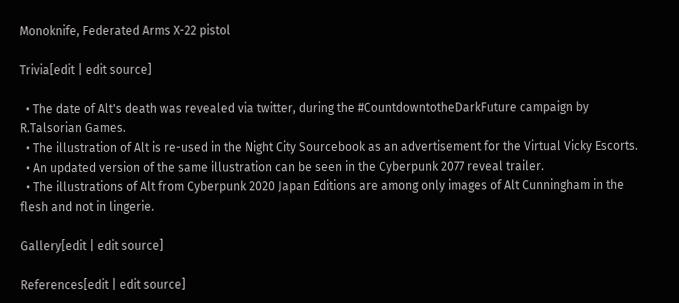Monoknife, Federated Arms X-22 pistol

Trivia[edit | edit source]

  • The date of Alt's death was revealed via twitter, during the #CountdowntotheDarkFuture campaign by R.Talsorian Games.
  • The illustration of Alt is re-used in the Night City Sourcebook as an advertisement for the Virtual Vicky Escorts.
  • An updated version of the same illustration can be seen in the Cyberpunk 2077 reveal trailer.
  • The illustrations of Alt from Cyberpunk 2020 Japan Editions are among only images of Alt Cunningham in the flesh and not in lingerie.

Gallery[edit | edit source]

References[edit | edit source]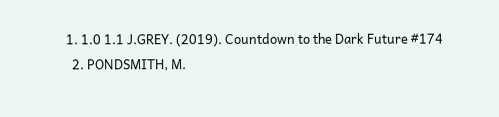1. 1.0 1.1 J.GREY. (2019). Countdown to the Dark Future #174
  2. PONDSMITH, M.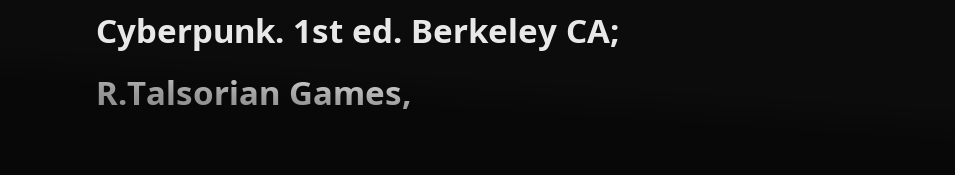Cyberpunk. 1st ed. Berkeley CA; R.Talsorian Games,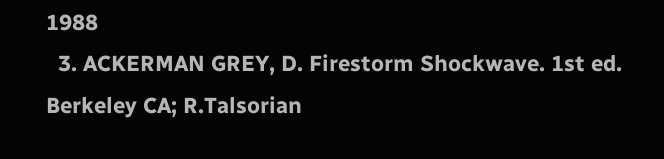1988
  3. ACKERMAN GREY, D. Firestorm Shockwave. 1st ed. Berkeley CA; R.Talsorian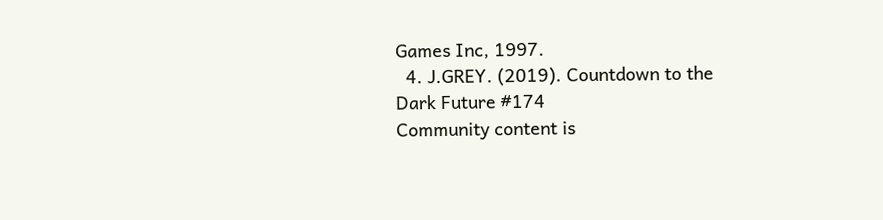Games Inc, 1997.
  4. J.GREY. (2019). Countdown to the Dark Future #174
Community content is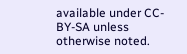available under CC-BY-SA unless otherwise noted.